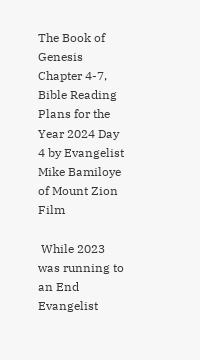The Book of Genesis Chapter 4-7, Bible Reading Plans for the Year 2024 Day 4 by Evangelist Mike Bamiloye of Mount Zion Film

 While 2023 was running to an End Evangelist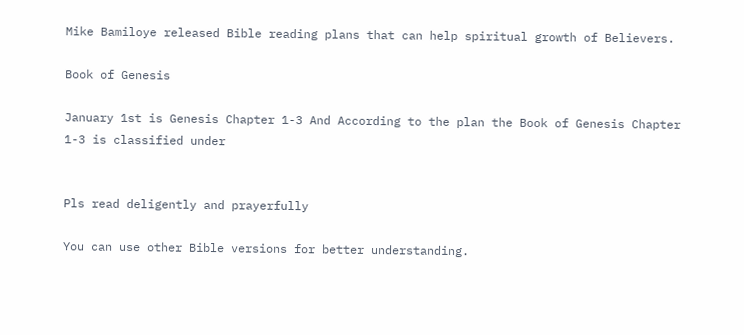Mike Bamiloye released Bible reading plans that can help spiritual growth of Believers.

Book of Genesis

January 1st is Genesis Chapter 1-3 And According to the plan the Book of Genesis Chapter 1-3 is classified under


Pls read deligently and prayerfully

You can use other Bible versions for better understanding.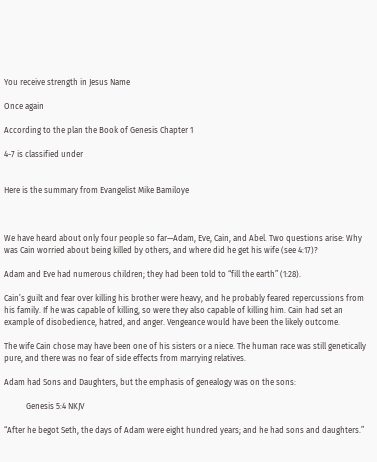You receive strength in Jesus Name

Once again

According to the plan the Book of Genesis Chapter 1

4-7 is classified under


Here is the summary from Evangelist Mike Bamiloye



We have heard about only four people so far—Adam, Eve, Cain, and Abel. Two questions arise: Why was Cain worried about being killed by others, and where did he get his wife (see 4:17)?

Adam and Eve had numerous children; they had been told to “fill the earth” (1:28).

Cain’s guilt and fear over killing his brother were heavy, and he probably feared repercussions from his family. If he was capable of killing, so were they also capable of killing him. Cain had set an example of disobedience, hatred, and anger. Vengeance would have been the likely outcome.

The wife Cain chose may have been one of his sisters or a niece. The human race was still genetically pure, and there was no fear of side effects from marrying relatives.

Adam had Sons and Daughters, but the emphasis of genealogy was on the sons:

           Genesis 5:4 NKJV

“After he begot Seth, the days of Adam were eight hundred years; and he had sons and daughters.”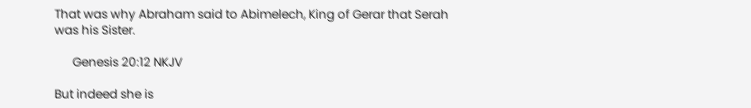That was why Abraham said to Abimelech, King of Gerar that Serah was his Sister.

      Genesis 20:12 NKJV

But indeed she is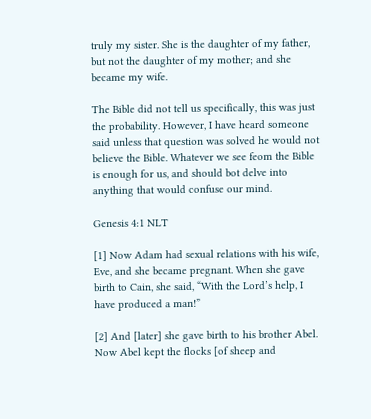truly my sister. She is the daughter of my father, but not the daughter of my mother; and she became my wife.

The Bible did not tell us specifically, this was just the probability. However, I have heard someone said unless that question was solved he would not believe the Bible. Whatever we see feom the Bible is enough for us, and should bot delve into anything that would confuse our mind.

Genesis 4:1 NLT

[1] Now Adam had sexual relations with his wife, Eve, and she became pregnant. When she gave birth to Cain, she said, “With the Lord’s help, I have produced a man!”

[2] And [later] she gave birth to his brother Abel. Now Abel kept the flocks [of sheep and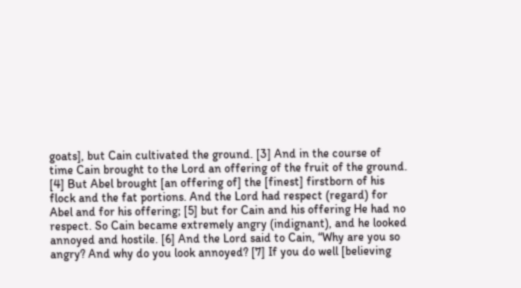goats], but Cain cultivated the ground. [3] And in the course of time Cain brought to the Lord an offering of the fruit of the ground. [4] But Abel brought [an offering of] the [finest] firstborn of his flock and the fat portions. And the Lord had respect (regard) for Abel and for his offering; [5] but for Cain and his offering He had no respect. So Cain became extremely angry (indignant), and he looked annoyed and hostile. [6] And the Lord said to Cain, “Why are you so angry? And why do you look annoyed? [7] If you do well [believing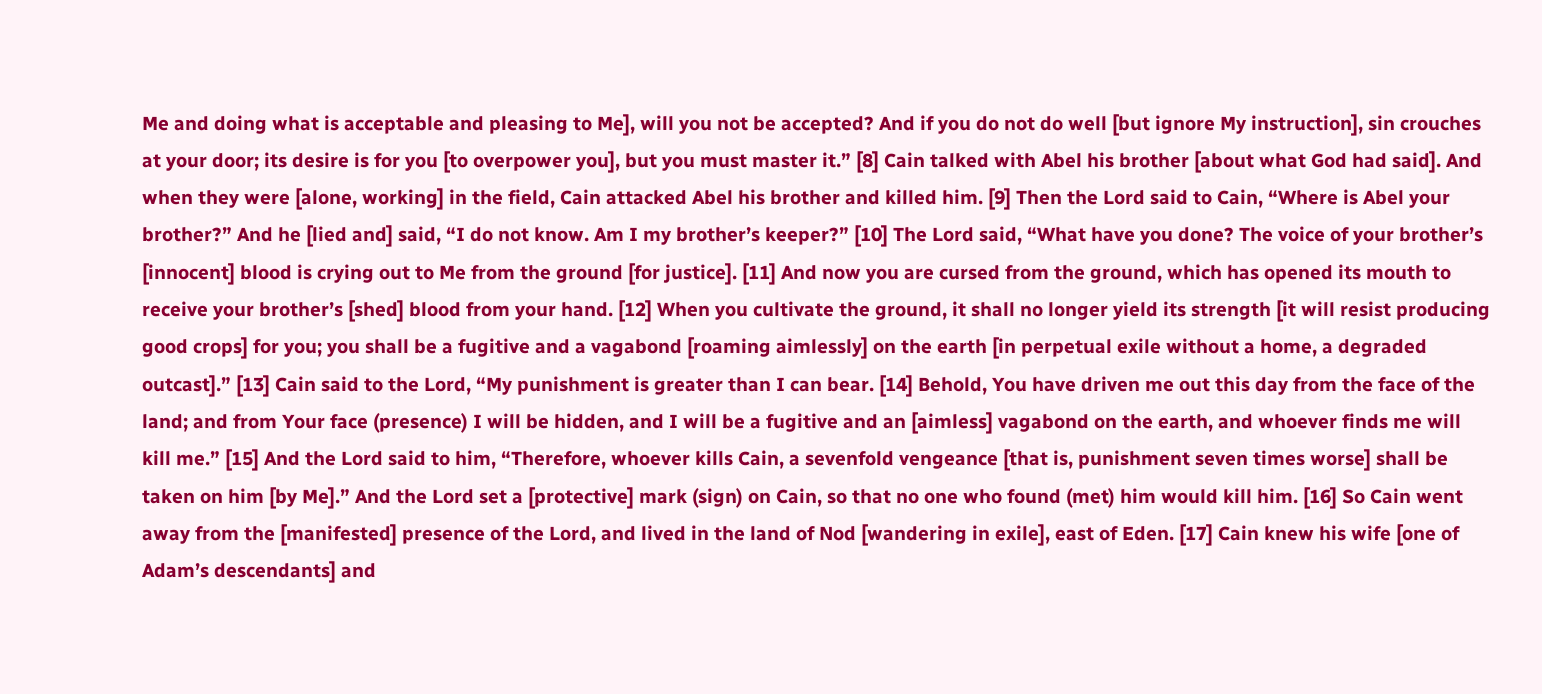Me and doing what is acceptable and pleasing to Me], will you not be accepted? And if you do not do well [but ignore My instruction], sin crouches at your door; its desire is for you [to overpower you], but you must master it.” [8] Cain talked with Abel his brother [about what God had said]. And when they were [alone, working] in the field, Cain attacked Abel his brother and killed him. [9] Then the Lord said to Cain, “Where is Abel your brother?” And he [lied and] said, “I do not know. Am I my brother’s keeper?” [10] The Lord said, “What have you done? The voice of your brother’s [innocent] blood is crying out to Me from the ground [for justice]. [11] And now you are cursed from the ground, which has opened its mouth to receive your brother’s [shed] blood from your hand. [12] When you cultivate the ground, it shall no longer yield its strength [it will resist producing good crops] for you; you shall be a fugitive and a vagabond [roaming aimlessly] on the earth [in perpetual exile without a home, a degraded outcast].” [13] Cain said to the Lord, “My punishment is greater than I can bear. [14] Behold, You have driven me out this day from the face of the land; and from Your face (presence) I will be hidden, and I will be a fugitive and an [aimless] vagabond on the earth, and whoever finds me will kill me.” [15] And the Lord said to him, “Therefore, whoever kills Cain, a sevenfold vengeance [that is, punishment seven times worse] shall be taken on him [by Me].” And the Lord set a [protective] mark (sign) on Cain, so that no one who found (met) him would kill him. [16] So Cain went away from the [manifested] presence of the Lord, and lived in the land of Nod [wandering in exile], east of Eden. [17] Cain knew his wife [one of Adam’s descendants] and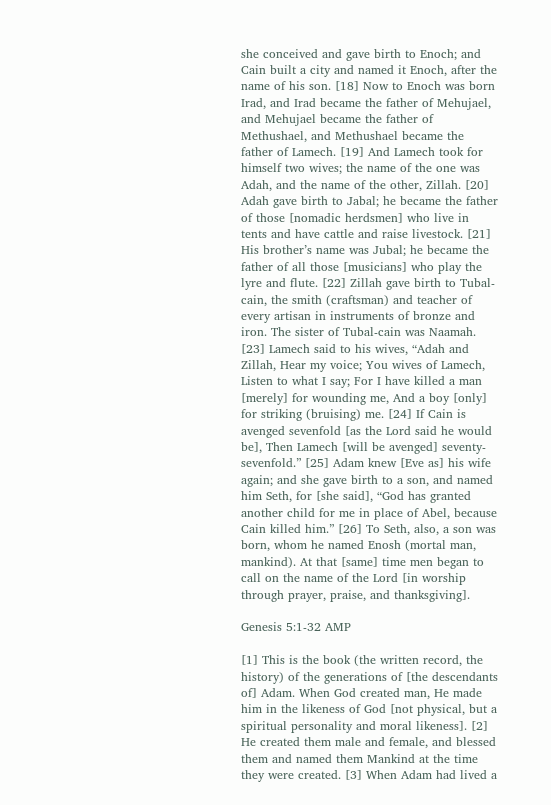she conceived and gave birth to Enoch; and Cain built a city and named it Enoch, after the name of his son. [18] Now to Enoch was born Irad, and Irad became the father of Mehujael, and Mehujael became the father of Methushael, and Methushael became the father of Lamech. [19] And Lamech took for himself two wives; the name of the one was Adah, and the name of the other, Zillah. [20] Adah gave birth to Jabal; he became the father of those [nomadic herdsmen] who live in tents and have cattle and raise livestock. [21] His brother’s name was Jubal; he became the father of all those [musicians] who play the lyre and flute. [22] Zillah gave birth to Tubal-cain, the smith (craftsman) and teacher of every artisan in instruments of bronze and iron. The sister of Tubal-cain was Naamah. [23] Lamech said to his wives, “Adah and Zillah, Hear my voice; You wives of Lamech, Listen to what I say; For I have killed a man [merely] for wounding me, And a boy [only] for striking (bruising) me. [24] If Cain is avenged sevenfold [as the Lord said he would be], Then Lamech [will be avenged] seventy-sevenfold.” [25] Adam knew [Eve as] his wife again; and she gave birth to a son, and named him Seth, for [she said], “God has granted another child for me in place of Abel, because Cain killed him.” [26] To Seth, also, a son was born, whom he named Enosh (mortal man, mankind). At that [same] time men began to call on the name of the Lord [in worship through prayer, praise, and thanksgiving].

Genesis 5:1-32 AMP

[1] This is the book (the written record, the history) of the generations of [the descendants of] Adam. When God created man, He made him in the likeness of God [not physical, but a spiritual personality and moral likeness]. [2] He created them male and female, and blessed them and named them Mankind at the time they were created. [3] When Adam had lived a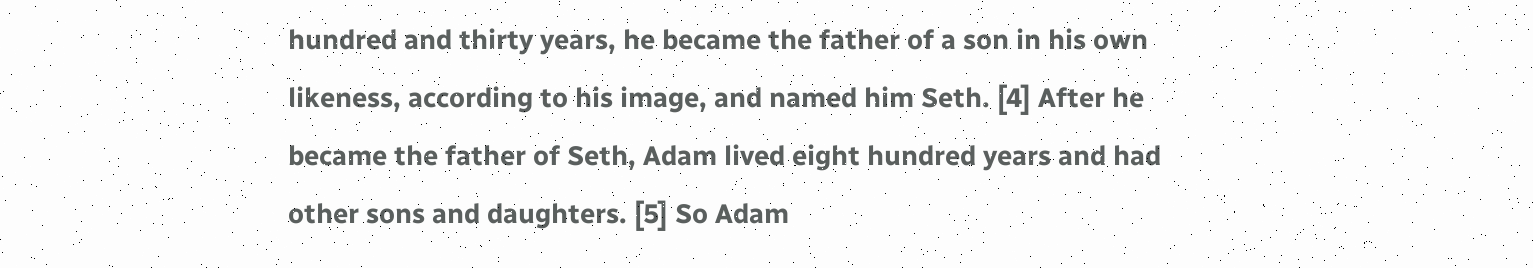hundred and thirty years, he became the father of a son in his own likeness, according to his image, and named him Seth. [4] After he became the father of Seth, Adam lived eight hundred years and had other sons and daughters. [5] So Adam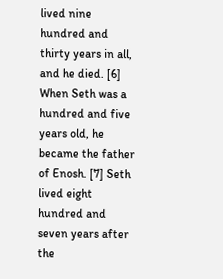lived nine hundred and thirty years in all, and he died. [6] When Seth was a hundred and five years old, he became the father of Enosh. [7] Seth lived eight hundred and seven years after the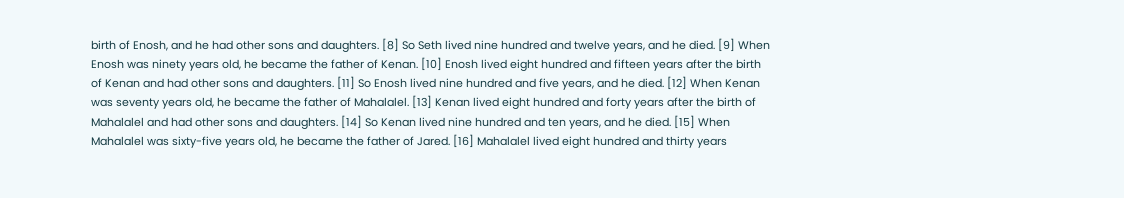birth of Enosh, and he had other sons and daughters. [8] So Seth lived nine hundred and twelve years, and he died. [9] When Enosh was ninety years old, he became the father of Kenan. [10] Enosh lived eight hundred and fifteen years after the birth of Kenan and had other sons and daughters. [11] So Enosh lived nine hundred and five years, and he died. [12] When Kenan was seventy years old, he became the father of Mahalalel. [13] Kenan lived eight hundred and forty years after the birth of Mahalalel and had other sons and daughters. [14] So Kenan lived nine hundred and ten years, and he died. [15] When Mahalalel was sixty-five years old, he became the father of Jared. [16] Mahalalel lived eight hundred and thirty years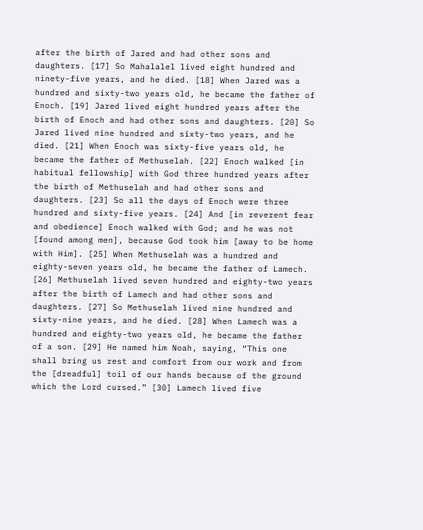after the birth of Jared and had other sons and daughters. [17] So Mahalalel lived eight hundred and ninety-five years, and he died. [18] When Jared was a hundred and sixty-two years old, he became the father of Enoch. [19] Jared lived eight hundred years after the birth of Enoch and had other sons and daughters. [20] So Jared lived nine hundred and sixty-two years, and he died. [21] When Enoch was sixty-five years old, he became the father of Methuselah. [22] Enoch walked [in habitual fellowship] with God three hundred years after the birth of Methuselah and had other sons and daughters. [23] So all the days of Enoch were three hundred and sixty-five years. [24] And [in reverent fear and obedience] Enoch walked with God; and he was not [found among men], because God took him [away to be home with Him]. [25] When Methuselah was a hundred and eighty-seven years old, he became the father of Lamech. [26] Methuselah lived seven hundred and eighty-two years after the birth of Lamech and had other sons and daughters. [27] So Methuselah lived nine hundred and sixty-nine years, and he died. [28] When Lamech was a hundred and eighty-two years old, he became the father of a son. [29] He named him Noah, saying, “This one shall bring us rest and comfort from our work and from the [dreadful] toil of our hands because of the ground which the Lord cursed.” [30] Lamech lived five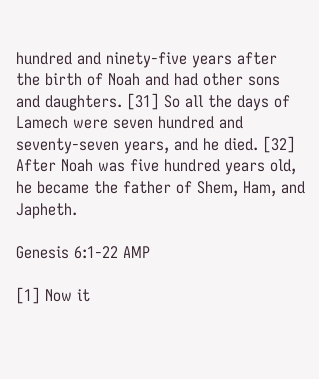hundred and ninety-five years after the birth of Noah and had other sons and daughters. [31] So all the days of Lamech were seven hundred and seventy-seven years, and he died. [32] After Noah was five hundred years old, he became the father of Shem, Ham, and Japheth.

Genesis 6:1-22 AMP

[1] Now it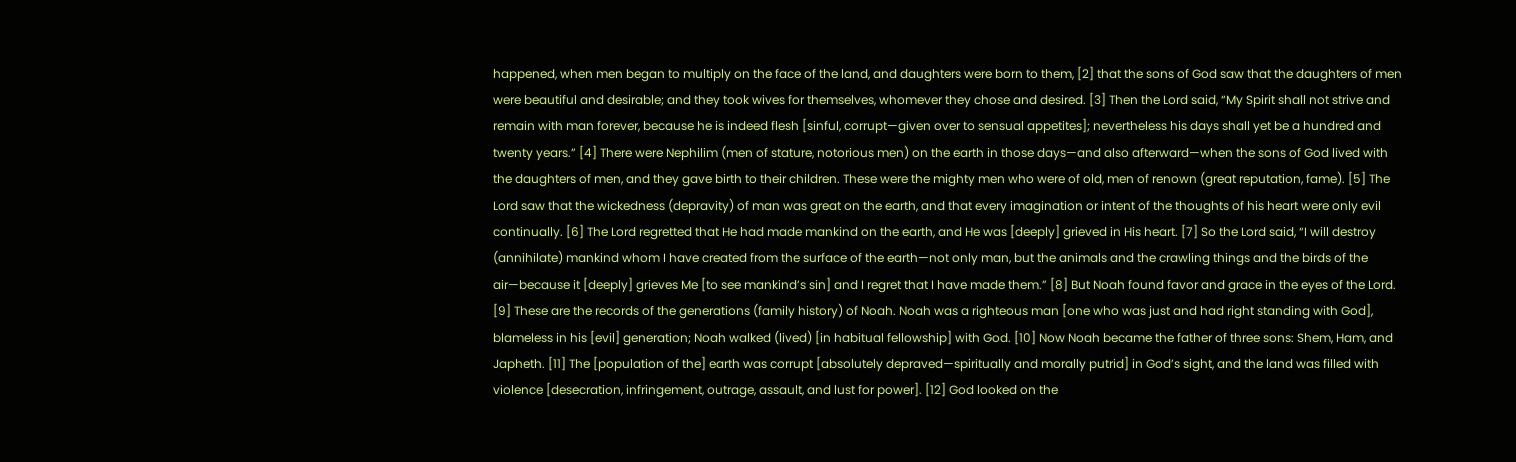happened, when men began to multiply on the face of the land, and daughters were born to them, [2] that the sons of God saw that the daughters of men were beautiful and desirable; and they took wives for themselves, whomever they chose and desired. [3] Then the Lord said, “My Spirit shall not strive and remain with man forever, because he is indeed flesh [sinful, corrupt—given over to sensual appetites]; nevertheless his days shall yet be a hundred and twenty years.” [4] There were Nephilim (men of stature, notorious men) on the earth in those days—and also afterward—when the sons of God lived with the daughters of men, and they gave birth to their children. These were the mighty men who were of old, men of renown (great reputation, fame). [5] The Lord saw that the wickedness (depravity) of man was great on the earth, and that every imagination or intent of the thoughts of his heart were only evil continually. [6] The Lord regretted that He had made mankind on the earth, and He was [deeply] grieved in His heart. [7] So the Lord said, “I will destroy (annihilate) mankind whom I have created from the surface of the earth—not only man, but the animals and the crawling things and the birds of the air—because it [deeply] grieves Me [to see mankind’s sin] and I regret that I have made them.” [8] But Noah found favor and grace in the eyes of the Lord. [9] These are the records of the generations (family history) of Noah. Noah was a righteous man [one who was just and had right standing with God], blameless in his [evil] generation; Noah walked (lived) [in habitual fellowship] with God. [10] Now Noah became the father of three sons: Shem, Ham, and Japheth. [11] The [population of the] earth was corrupt [absolutely depraved—spiritually and morally putrid] in God’s sight, and the land was filled with violence [desecration, infringement, outrage, assault, and lust for power]. [12] God looked on the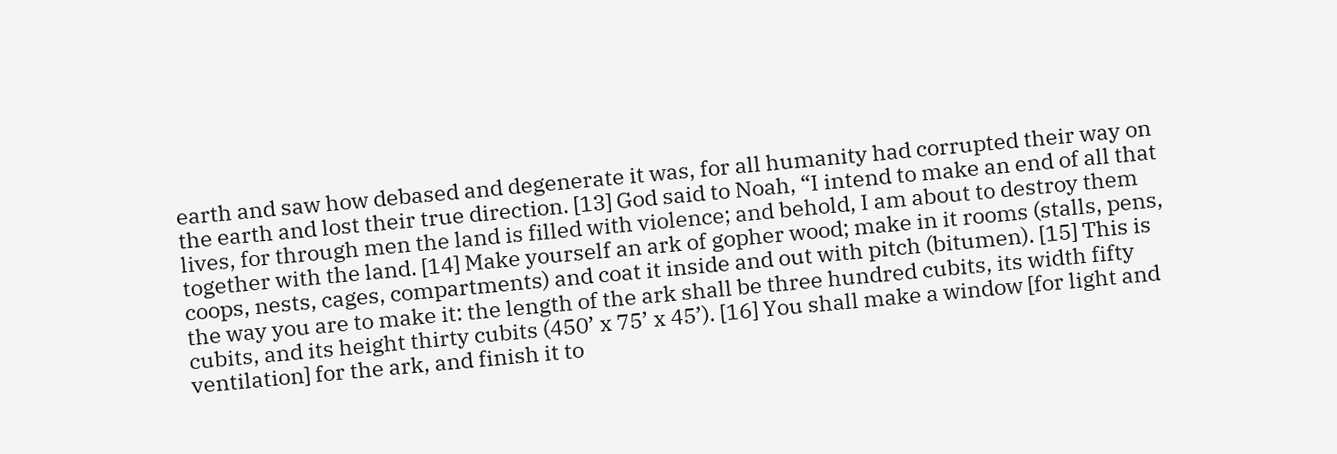earth and saw how debased and degenerate it was, for all humanity had corrupted their way on the earth and lost their true direction. [13] God said to Noah, “I intend to make an end of all that lives, for through men the land is filled with violence; and behold, I am about to destroy them together with the land. [14] Make yourself an ark of gopher wood; make in it rooms (stalls, pens, coops, nests, cages, compartments) and coat it inside and out with pitch (bitumen). [15] This is the way you are to make it: the length of the ark shall be three hundred cubits, its width fifty cubits, and its height thirty cubits (450’ x 75’ x 45’). [16] You shall make a window [for light and ventilation] for the ark, and finish it to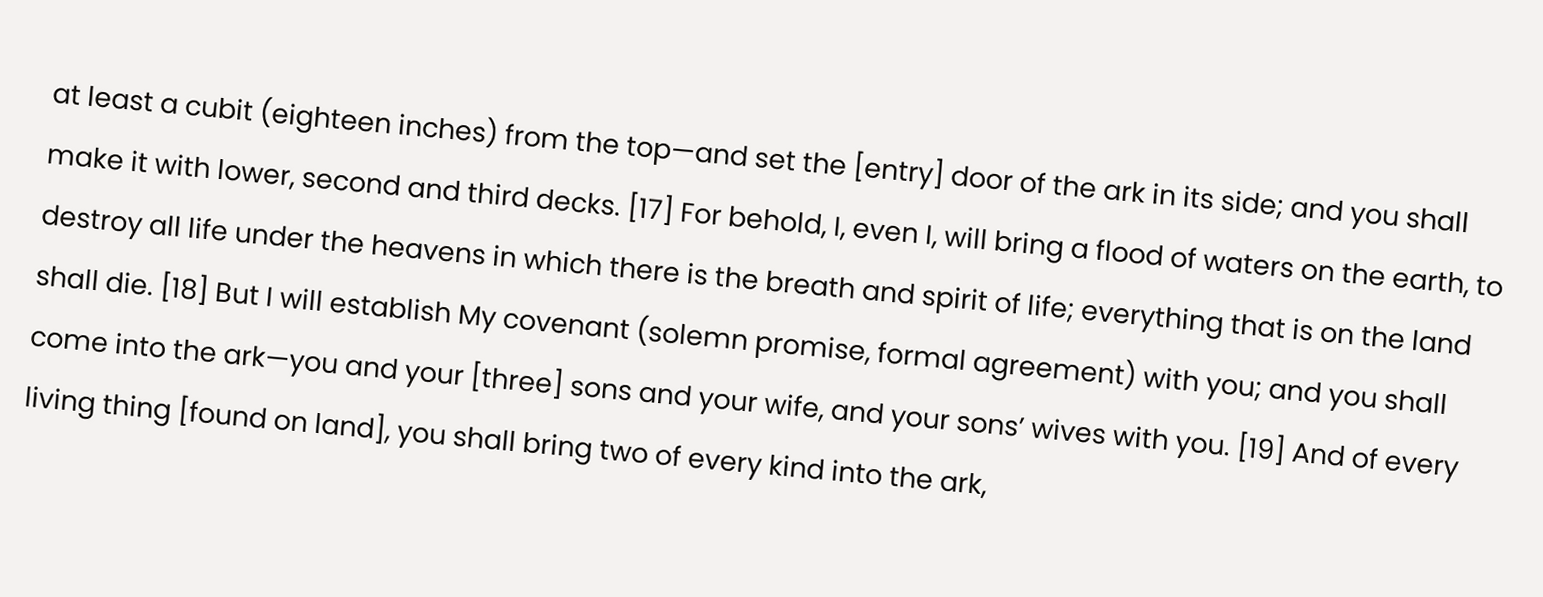at least a cubit (eighteen inches) from the top—and set the [entry] door of the ark in its side; and you shall make it with lower, second and third decks. [17] For behold, I, even I, will bring a flood of waters on the earth, to destroy all life under the heavens in which there is the breath and spirit of life; everything that is on the land shall die. [18] But I will establish My covenant (solemn promise, formal agreement) with you; and you shall come into the ark—you and your [three] sons and your wife, and your sons’ wives with you. [19] And of every living thing [found on land], you shall bring two of every kind into the ark,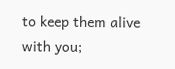to keep them alive with you;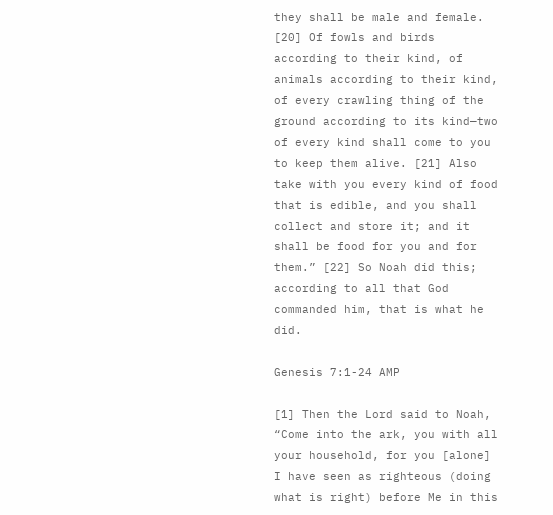they shall be male and female. [20] Of fowls and birds according to their kind, of animals according to their kind, of every crawling thing of the ground according to its kind—two of every kind shall come to you to keep them alive. [21] Also take with you every kind of food that is edible, and you shall collect and store it; and it shall be food for you and for them.” [22] So Noah did this; according to all that God commanded him, that is what he did.

Genesis 7:1-24 AMP

[1] Then the Lord said to Noah, “Come into the ark, you with all your household, for you [alone] I have seen as righteous (doing what is right) before Me in this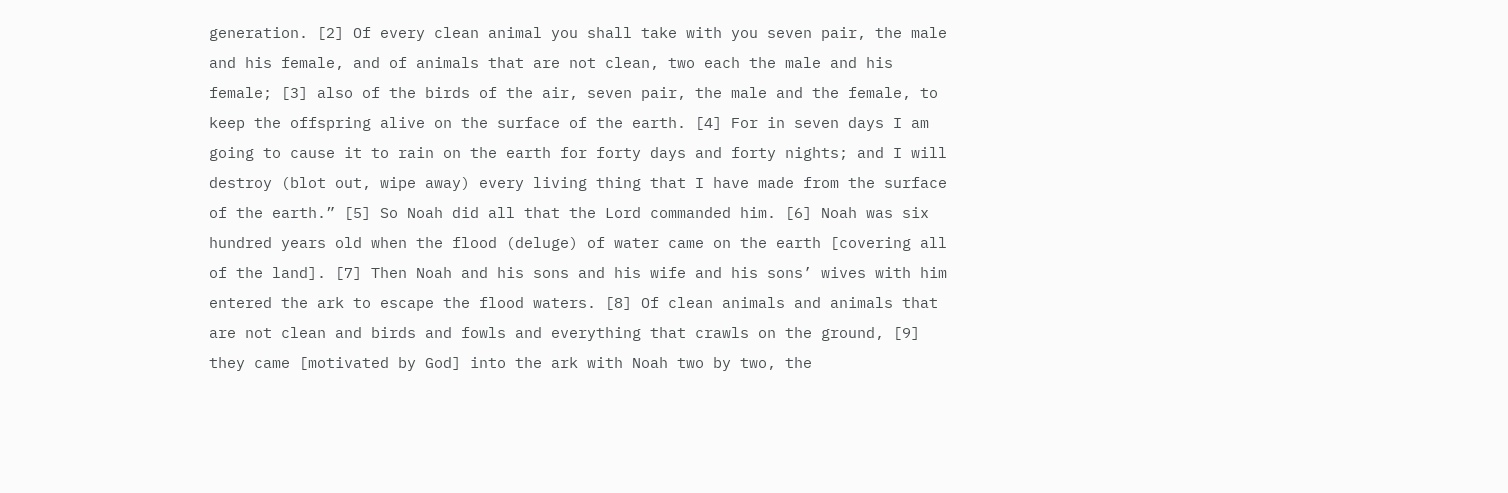generation. [2] Of every clean animal you shall take with you seven pair, the male and his female, and of animals that are not clean, two each the male and his female; [3] also of the birds of the air, seven pair, the male and the female, to keep the offspring alive on the surface of the earth. [4] For in seven days I am going to cause it to rain on the earth for forty days and forty nights; and I will destroy (blot out, wipe away) every living thing that I have made from the surface of the earth.” [5] So Noah did all that the Lord commanded him. [6] Noah was six hundred years old when the flood (deluge) of water came on the earth [covering all of the land]. [7] Then Noah and his sons and his wife and his sons’ wives with him entered the ark to escape the flood waters. [8] Of clean animals and animals that are not clean and birds and fowls and everything that crawls on the ground, [9] they came [motivated by God] into the ark with Noah two by two, the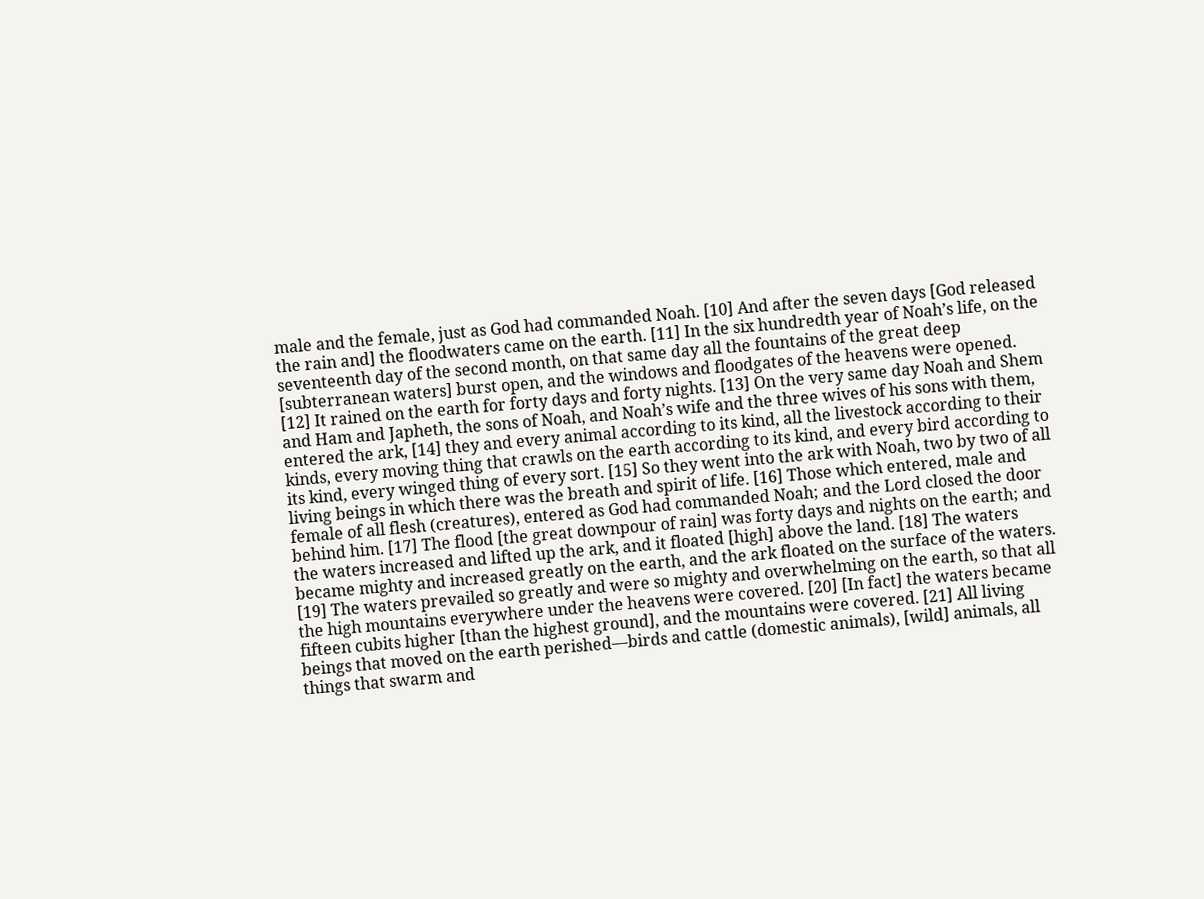male and the female, just as God had commanded Noah. [10] And after the seven days [God released the rain and] the floodwaters came on the earth. [11] In the six hundredth year of Noah’s life, on the seventeenth day of the second month, on that same day all the fountains of the great deep [subterranean waters] burst open, and the windows and floodgates of the heavens were opened. [12] It rained on the earth for forty days and forty nights. [13] On the very same day Noah and Shem and Ham and Japheth, the sons of Noah, and Noah’s wife and the three wives of his sons with them, entered the ark, [14] they and every animal according to its kind, all the livestock according to their kinds, every moving thing that crawls on the earth according to its kind, and every bird according to its kind, every winged thing of every sort. [15] So they went into the ark with Noah, two by two of all living beings in which there was the breath and spirit of life. [16] Those which entered, male and female of all flesh (creatures), entered as God had commanded Noah; and the Lord closed the door behind him. [17] The flood [the great downpour of rain] was forty days and nights on the earth; and the waters increased and lifted up the ark, and it floated [high] above the land. [18] The waters became mighty and increased greatly on the earth, and the ark floated on the surface of the waters. [19] The waters prevailed so greatly and were so mighty and overwhelming on the earth, so that all the high mountains everywhere under the heavens were covered. [20] [In fact] the waters became fifteen cubits higher [than the highest ground], and the mountains were covered. [21] All living beings that moved on the earth perished—birds and cattle (domestic animals), [wild] animals, all things that swarm and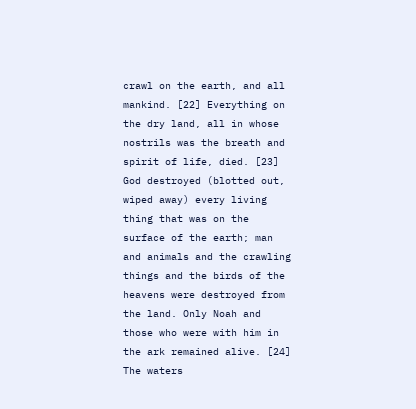crawl on the earth, and all mankind. [22] Everything on the dry land, all in whose nostrils was the breath and spirit of life, died. [23] God destroyed (blotted out, wiped away) every living thing that was on the surface of the earth; man and animals and the crawling things and the birds of the heavens were destroyed from the land. Only Noah and those who were with him in the ark remained alive. [24] The waters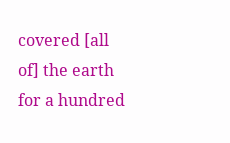covered [all of] the earth for a hundred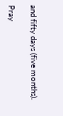and fifty days (five months).

Pray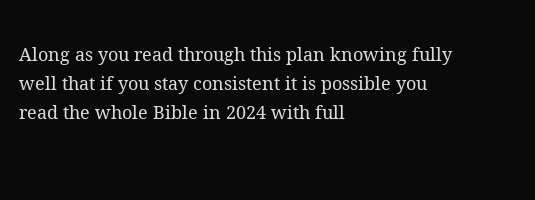Along as you read through this plan knowing fully well that if you stay consistent it is possible you read the whole Bible in 2024 with full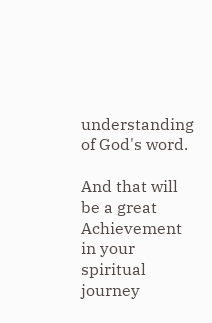understanding of God's word.

And that will be a great Achievement in your spiritual journey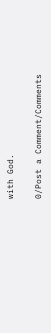with God.

0/Post a Comment/Comments